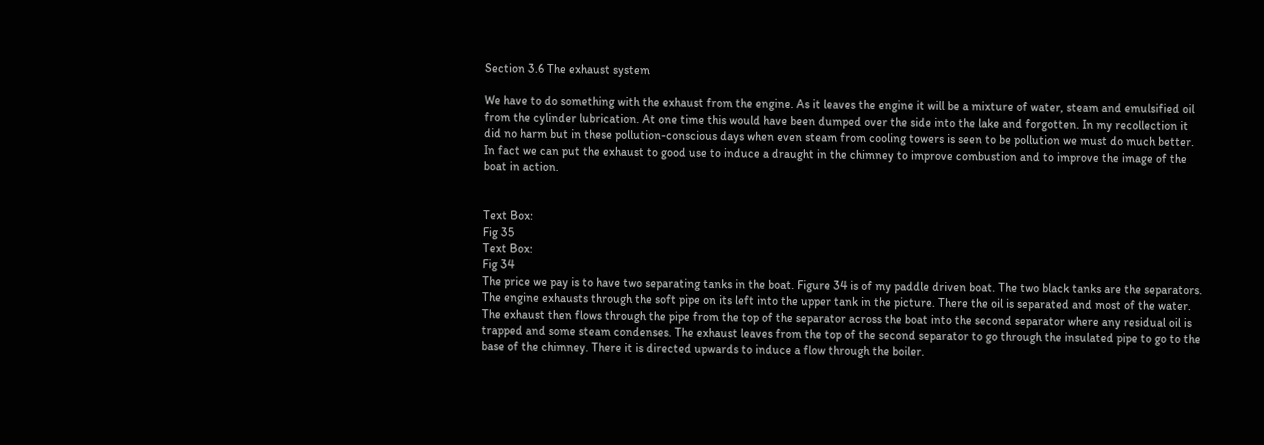Section 3.6 The exhaust system

We have to do something with the exhaust from the engine. As it leaves the engine it will be a mixture of water, steam and emulsified oil from the cylinder lubrication. At one time this would have been dumped over the side into the lake and forgotten. In my recollection it did no harm but in these pollution-conscious days when even steam from cooling towers is seen to be pollution we must do much better. In fact we can put the exhaust to good use to induce a draught in the chimney to improve combustion and to improve the image of the boat in action.


Text Box:
Fig 35
Text Box:
Fig 34
The price we pay is to have two separating tanks in the boat. Figure 34 is of my paddle driven boat. The two black tanks are the separators. The engine exhausts through the soft pipe on its left into the upper tank in the picture. There the oil is separated and most of the water. The exhaust then flows through the pipe from the top of the separator across the boat into the second separator where any residual oil is trapped and some steam condenses. The exhaust leaves from the top of the second separator to go through the insulated pipe to go to the base of the chimney. There it is directed upwards to induce a flow through the boiler.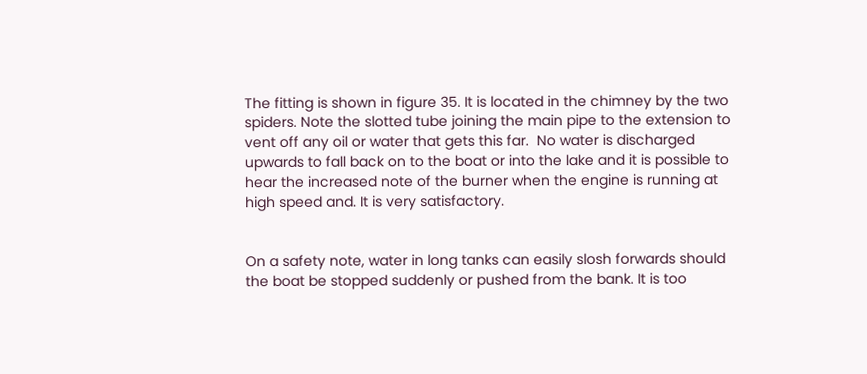The fitting is shown in figure 35. It is located in the chimney by the two spiders. Note the slotted tube joining the main pipe to the extension to vent off any oil or water that gets this far.  No water is discharged upwards to fall back on to the boat or into the lake and it is possible to hear the increased note of the burner when the engine is running at high speed and. It is very satisfactory.


On a safety note, water in long tanks can easily slosh forwards should the boat be stopped suddenly or pushed from the bank. It is too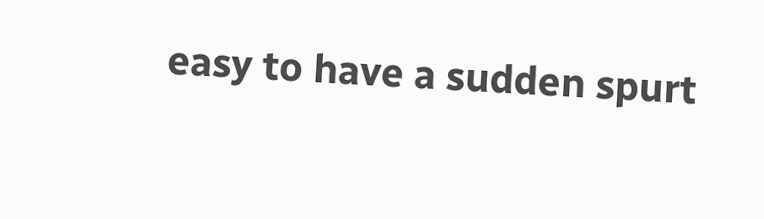easy to have a sudden spurt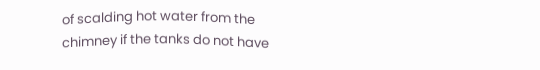of scalding hot water from the chimney if the tanks do not have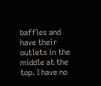baffles and have their outlets in the middle at the top. I have no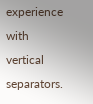experience with vertical separators.